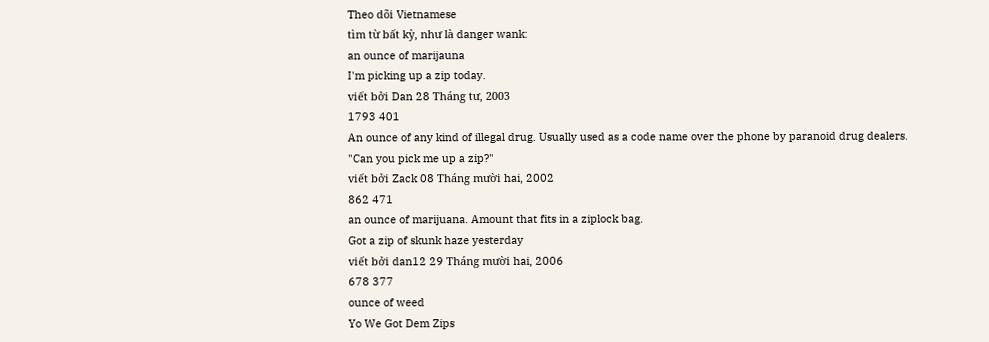Theo dõi Vietnamese
tìm từ bất kỳ, như là danger wank:
an ounce of marijauna
I'm picking up a zip today.
viết bởi Dan 28 Tháng tư, 2003
1793 401
An ounce of any kind of illegal drug. Usually used as a code name over the phone by paranoid drug dealers.
"Can you pick me up a zip?"
viết bởi Zack 08 Tháng mười hai, 2002
862 471
an ounce of marijuana. Amount that fits in a ziplock bag.
Got a zip of skunk haze yesterday
viết bởi dan12 29 Tháng mười hai, 2006
678 377
ounce of weed
Yo We Got Dem Zips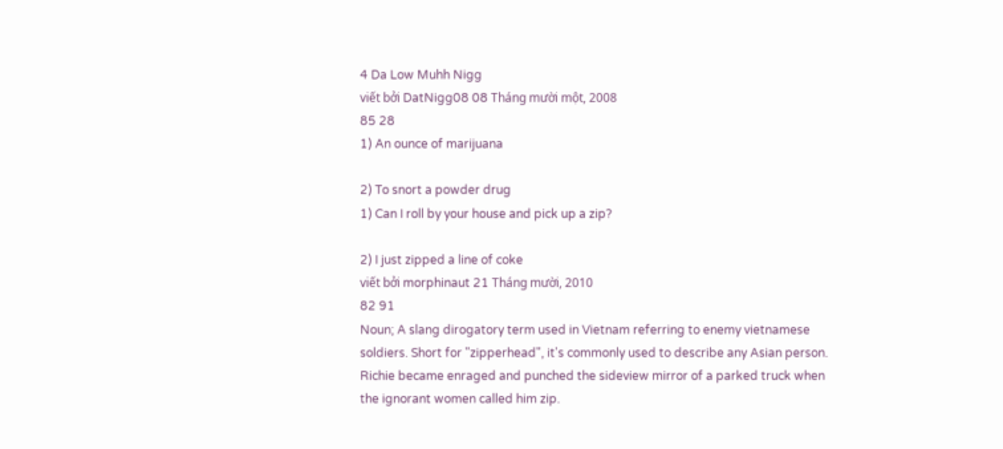4 Da Low Muhh Nigg
viết bởi DatNigg08 08 Tháng mười một, 2008
85 28
1) An ounce of marijuana

2) To snort a powder drug
1) Can I roll by your house and pick up a zip?

2) I just zipped a line of coke
viết bởi morphinaut 21 Tháng mười, 2010
82 91
Noun; A slang dirogatory term used in Vietnam referring to enemy vietnamese soldiers. Short for "zipperhead", it's commonly used to describe any Asian person.
Richie became enraged and punched the sideview mirror of a parked truck when the ignorant women called him zip.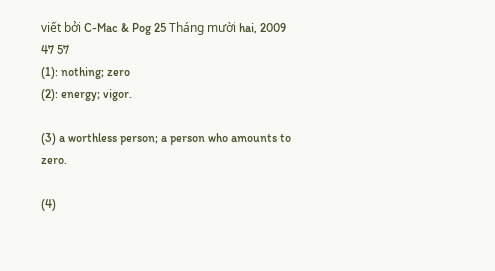viết bởi C-Mac & Pog 25 Tháng mười hai, 2009
47 57
(1): nothing; zero
(2): energy; vigor.

(3) a worthless person; a person who amounts to zero.

(4)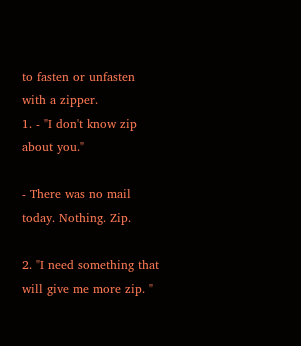to fasten or unfasten with a zipper.
1. - "I don't know zip about you."

- There was no mail today. Nothing. Zip.

2. "I need something that will give me more zip. "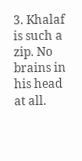3. Khalaf is such a zip. No brains in his head at all.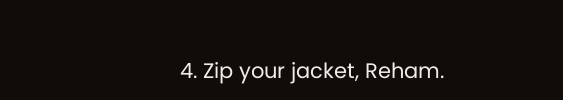4. Zip your jacket, Reham.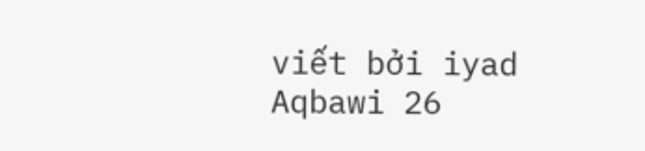viết bởi iyad Aqbawi 26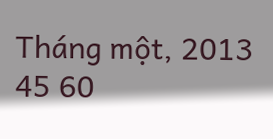Tháng một, 2013
45 60